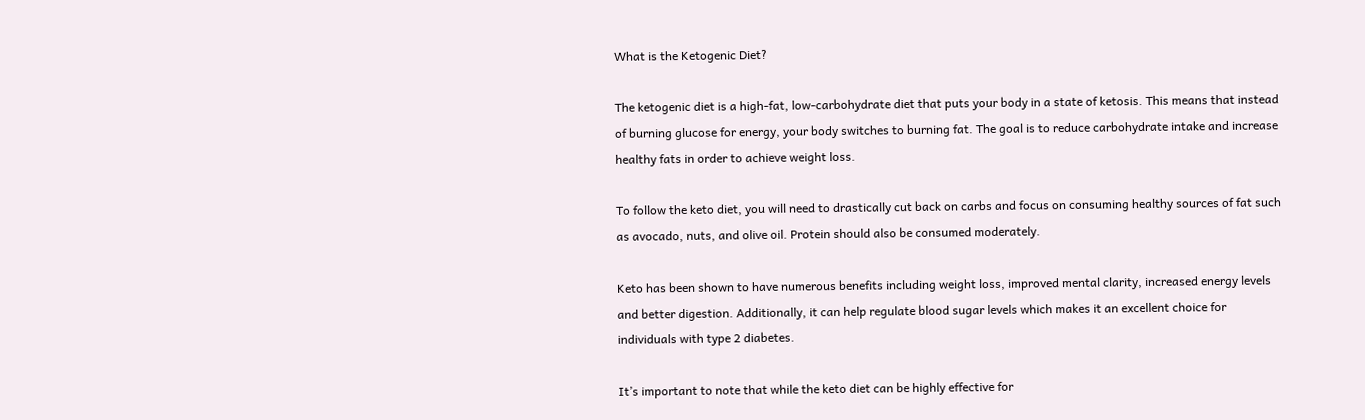What is the Ketogenic Diet?

The ketogenic diet is a high-fat, low-carbohydrate diet that puts your body in a state of ketosis. This means that instead of burning glucose for energy, your body switches to burning fat. The goal is to reduce carbohydrate intake and increase healthy fats in order to achieve weight loss.

To follow the keto diet, you will need to drastically cut back on carbs and focus on consuming healthy sources of fat such as avocado, nuts, and olive oil. Protein should also be consumed moderately.

Keto has been shown to have numerous benefits including weight loss, improved mental clarity, increased energy levels and better digestion. Additionally, it can help regulate blood sugar levels which makes it an excellent choice for individuals with type 2 diabetes.

It’s important to note that while the keto diet can be highly effective for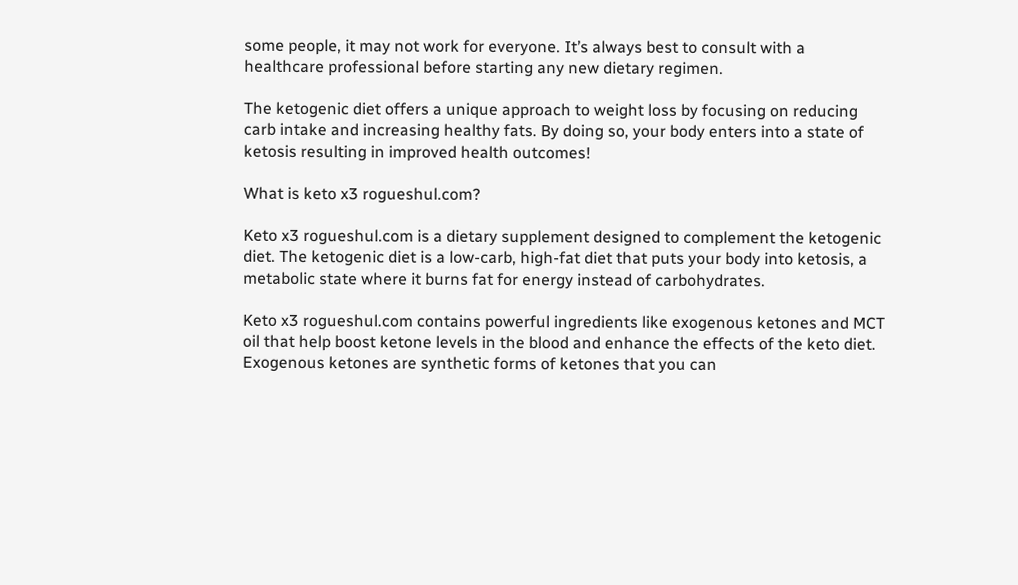some people, it may not work for everyone. It’s always best to consult with a healthcare professional before starting any new dietary regimen.

The ketogenic diet offers a unique approach to weight loss by focusing on reducing carb intake and increasing healthy fats. By doing so, your body enters into a state of ketosis resulting in improved health outcomes!

What is keto x3 rogueshul.com?

Keto x3 rogueshul.com is a dietary supplement designed to complement the ketogenic diet. The ketogenic diet is a low-carb, high-fat diet that puts your body into ketosis, a metabolic state where it burns fat for energy instead of carbohydrates.

Keto x3 rogueshul.com contains powerful ingredients like exogenous ketones and MCT oil that help boost ketone levels in the blood and enhance the effects of the keto diet. Exogenous ketones are synthetic forms of ketones that you can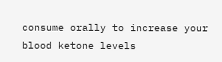consume orally to increase your blood ketone levels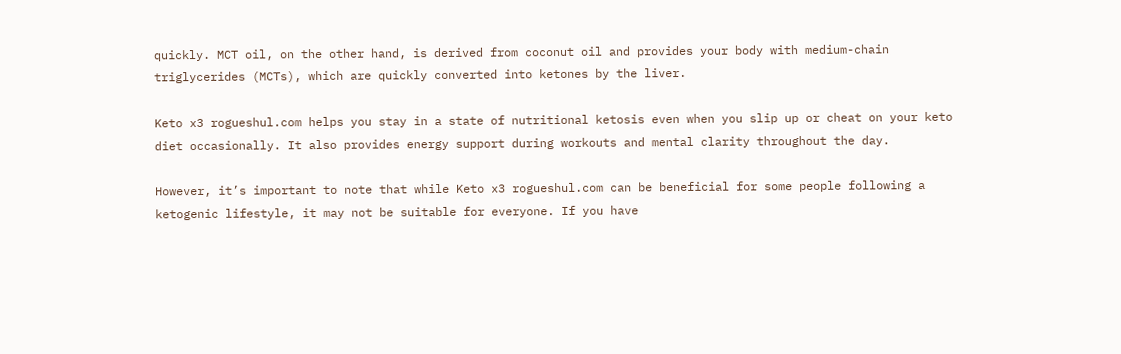quickly. MCT oil, on the other hand, is derived from coconut oil and provides your body with medium-chain triglycerides (MCTs), which are quickly converted into ketones by the liver.

Keto x3 rogueshul.com helps you stay in a state of nutritional ketosis even when you slip up or cheat on your keto diet occasionally. It also provides energy support during workouts and mental clarity throughout the day.

However, it’s important to note that while Keto x3 rogueshul.com can be beneficial for some people following a ketogenic lifestyle, it may not be suitable for everyone. If you have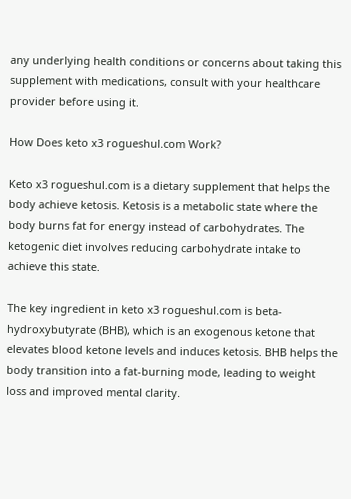any underlying health conditions or concerns about taking this supplement with medications, consult with your healthcare provider before using it.

How Does keto x3 rogueshul.com Work?

Keto x3 rogueshul.com is a dietary supplement that helps the body achieve ketosis. Ketosis is a metabolic state where the body burns fat for energy instead of carbohydrates. The ketogenic diet involves reducing carbohydrate intake to achieve this state.

The key ingredient in keto x3 rogueshul.com is beta-hydroxybutyrate (BHB), which is an exogenous ketone that elevates blood ketone levels and induces ketosis. BHB helps the body transition into a fat-burning mode, leading to weight loss and improved mental clarity.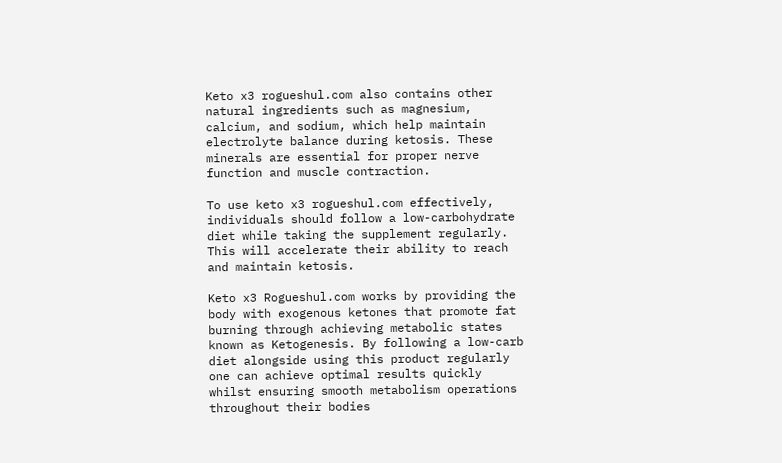Keto x3 rogueshul.com also contains other natural ingredients such as magnesium, calcium, and sodium, which help maintain electrolyte balance during ketosis. These minerals are essential for proper nerve function and muscle contraction.

To use keto x3 rogueshul.com effectively, individuals should follow a low-carbohydrate diet while taking the supplement regularly. This will accelerate their ability to reach and maintain ketosis.

Keto x3 Rogueshul.com works by providing the body with exogenous ketones that promote fat burning through achieving metabolic states known as Ketogenesis. By following a low-carb diet alongside using this product regularly one can achieve optimal results quickly whilst ensuring smooth metabolism operations throughout their bodies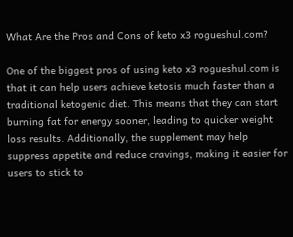What Are the Pros and Cons of keto x3 rogueshul.com?

One of the biggest pros of using keto x3 rogueshul.com is that it can help users achieve ketosis much faster than a traditional ketogenic diet. This means that they can start burning fat for energy sooner, leading to quicker weight loss results. Additionally, the supplement may help suppress appetite and reduce cravings, making it easier for users to stick to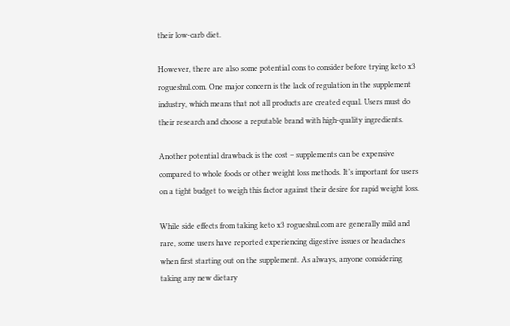their low-carb diet.

However, there are also some potential cons to consider before trying keto x3 rogueshul.com. One major concern is the lack of regulation in the supplement industry, which means that not all products are created equal. Users must do their research and choose a reputable brand with high-quality ingredients.

Another potential drawback is the cost – supplements can be expensive compared to whole foods or other weight loss methods. It’s important for users on a tight budget to weigh this factor against their desire for rapid weight loss.

While side effects from taking keto x3 rogueshul.com are generally mild and rare, some users have reported experiencing digestive issues or headaches when first starting out on the supplement. As always, anyone considering taking any new dietary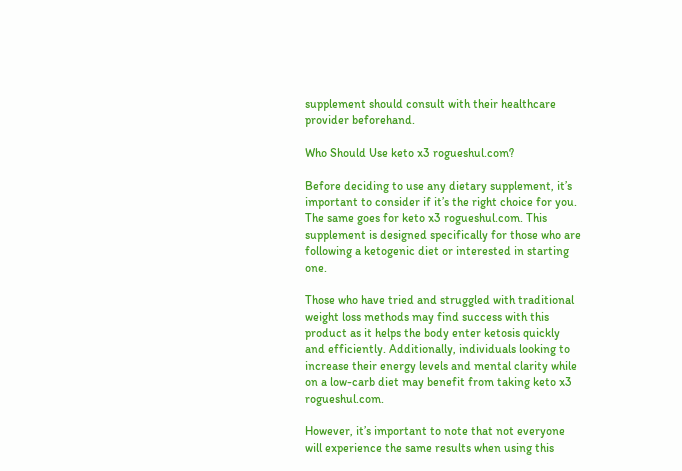supplement should consult with their healthcare provider beforehand.

Who Should Use keto x3 rogueshul.com?

Before deciding to use any dietary supplement, it’s important to consider if it’s the right choice for you. The same goes for keto x3 rogueshul.com. This supplement is designed specifically for those who are following a ketogenic diet or interested in starting one.

Those who have tried and struggled with traditional weight loss methods may find success with this product as it helps the body enter ketosis quickly and efficiently. Additionally, individuals looking to increase their energy levels and mental clarity while on a low-carb diet may benefit from taking keto x3 rogueshul.com.

However, it’s important to note that not everyone will experience the same results when using this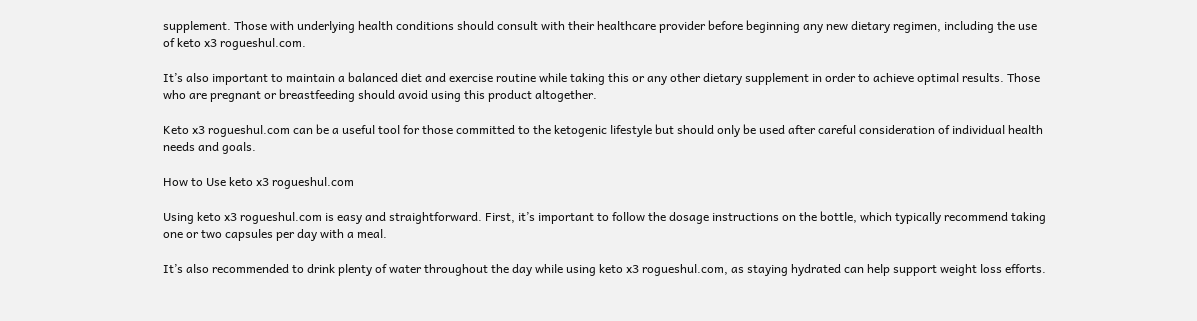supplement. Those with underlying health conditions should consult with their healthcare provider before beginning any new dietary regimen, including the use of keto x3 rogueshul.com.

It’s also important to maintain a balanced diet and exercise routine while taking this or any other dietary supplement in order to achieve optimal results. Those who are pregnant or breastfeeding should avoid using this product altogether.

Keto x3 rogueshul.com can be a useful tool for those committed to the ketogenic lifestyle but should only be used after careful consideration of individual health needs and goals.

How to Use keto x3 rogueshul.com

Using keto x3 rogueshul.com is easy and straightforward. First, it’s important to follow the dosage instructions on the bottle, which typically recommend taking one or two capsules per day with a meal.

It’s also recommended to drink plenty of water throughout the day while using keto x3 rogueshul.com, as staying hydrated can help support weight loss efforts.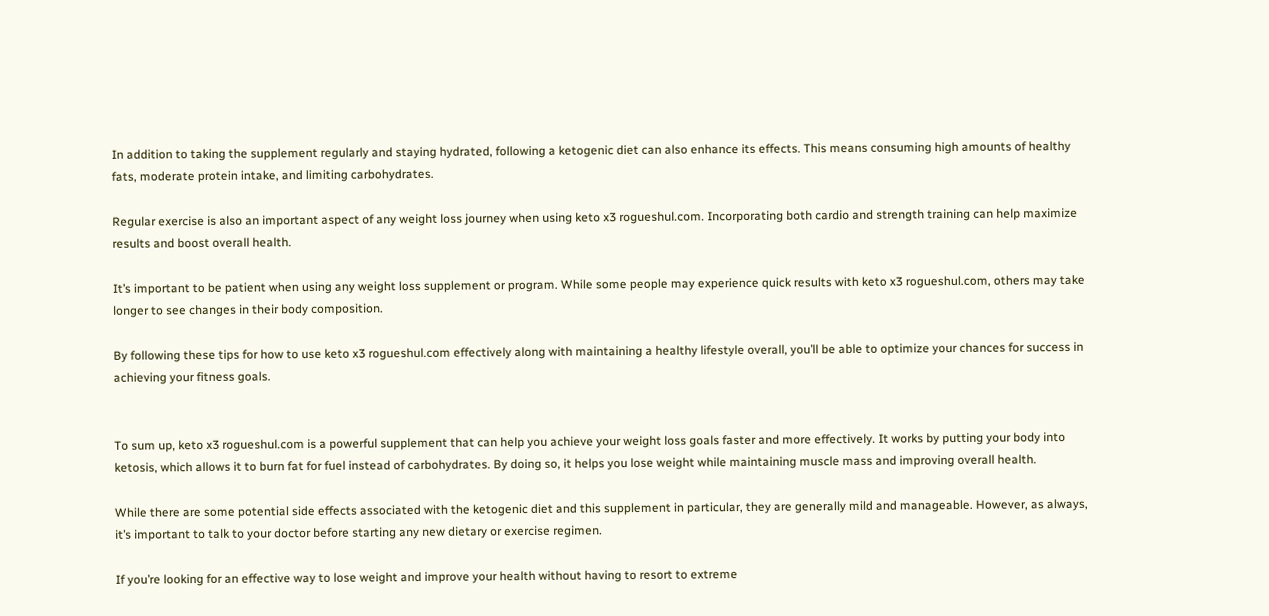In addition to taking the supplement regularly and staying hydrated, following a ketogenic diet can also enhance its effects. This means consuming high amounts of healthy fats, moderate protein intake, and limiting carbohydrates.

Regular exercise is also an important aspect of any weight loss journey when using keto x3 rogueshul.com. Incorporating both cardio and strength training can help maximize results and boost overall health.

It’s important to be patient when using any weight loss supplement or program. While some people may experience quick results with keto x3 rogueshul.com, others may take longer to see changes in their body composition.

By following these tips for how to use keto x3 rogueshul.com effectively along with maintaining a healthy lifestyle overall, you’ll be able to optimize your chances for success in achieving your fitness goals.


To sum up, keto x3 rogueshul.com is a powerful supplement that can help you achieve your weight loss goals faster and more effectively. It works by putting your body into ketosis, which allows it to burn fat for fuel instead of carbohydrates. By doing so, it helps you lose weight while maintaining muscle mass and improving overall health.

While there are some potential side effects associated with the ketogenic diet and this supplement in particular, they are generally mild and manageable. However, as always, it’s important to talk to your doctor before starting any new dietary or exercise regimen.

If you’re looking for an effective way to lose weight and improve your health without having to resort to extreme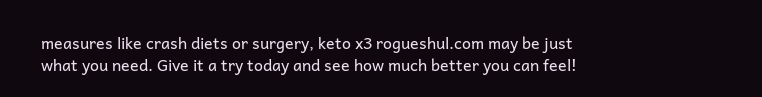measures like crash diets or surgery, keto x3 rogueshul.com may be just what you need. Give it a try today and see how much better you can feel!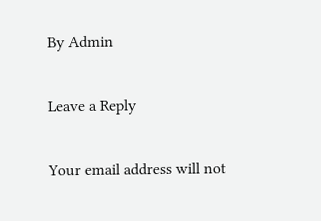By Admin

Leave a Reply

Your email address will not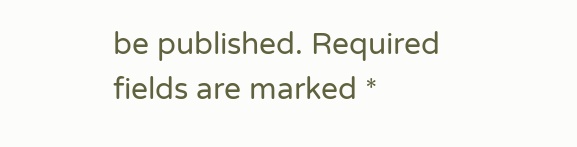be published. Required fields are marked *